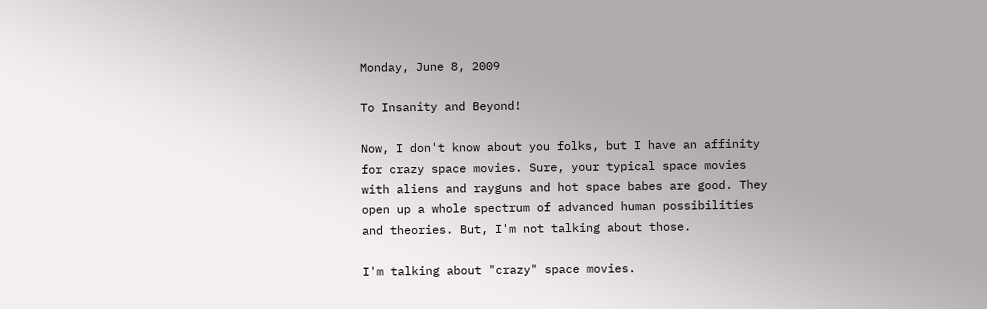Monday, June 8, 2009

To Insanity and Beyond!

Now, I don't know about you folks, but I have an affinity for crazy space movies. Sure, your typical space movies with aliens and rayguns and hot space babes are good. They open up a whole spectrum of advanced human possibilities and theories. But, I'm not talking about those.

I'm talking about "crazy" space movies.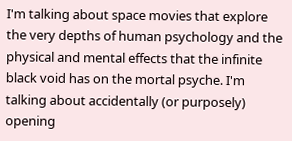I'm talking about space movies that explore the very depths of human psychology and the physical and mental effects that the infinite black void has on the mortal psyche. I'm talking about accidentally (or purposely) opening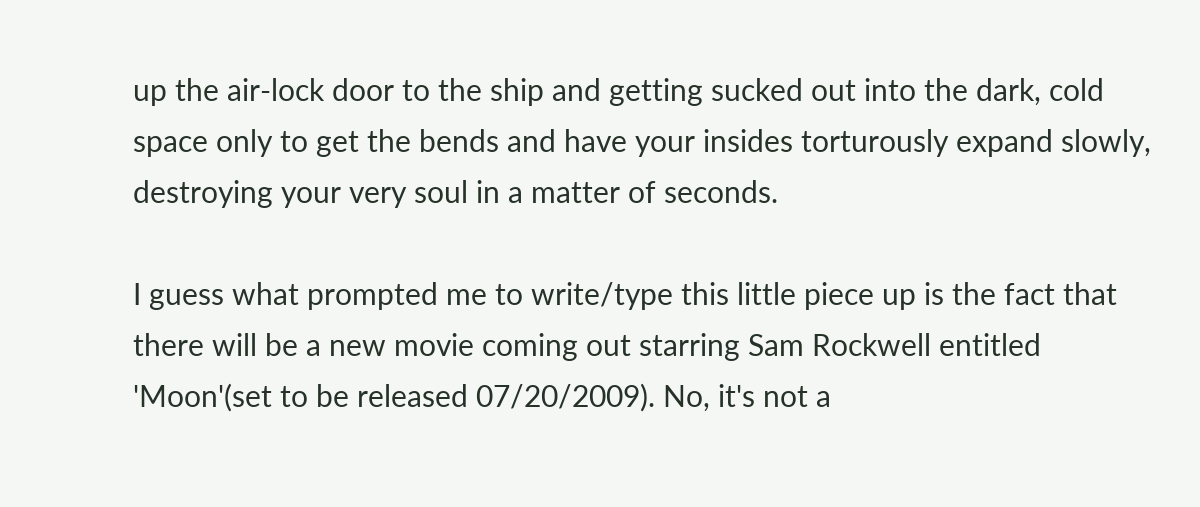up the air-lock door to the ship and getting sucked out into the dark, cold space only to get the bends and have your insides torturously expand slowly, destroying your very soul in a matter of seconds.

I guess what prompted me to write/type this little piece up is the fact that there will be a new movie coming out starring Sam Rockwell entitled 'Moon'(set to be released 07/20/2009). No, it's not a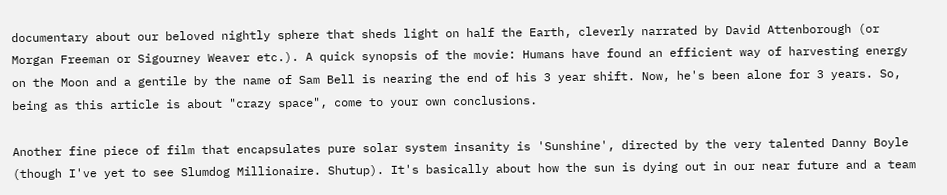documentary about our beloved nightly sphere that sheds light on half the Earth, cleverly narrated by David Attenborough (or Morgan Freeman or Sigourney Weaver etc.). A quick synopsis of the movie: Humans have found an efficient way of harvesting energy on the Moon and a gentile by the name of Sam Bell is nearing the end of his 3 year shift. Now, he's been alone for 3 years. So, being as this article is about "crazy space", come to your own conclusions.

Another fine piece of film that encapsulates pure solar system insanity is 'Sunshine', directed by the very talented Danny Boyle (though I've yet to see Slumdog Millionaire. Shutup). It's basically about how the sun is dying out in our near future and a team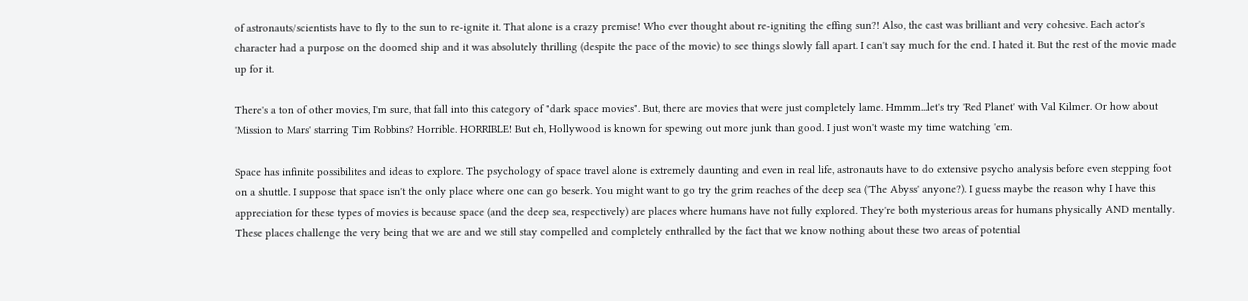of astronauts/scientists have to fly to the sun to re-ignite it. That alone is a crazy premise! Who ever thought about re-igniting the effing sun?! Also, the cast was brilliant and very cohesive. Each actor's character had a purpose on the doomed ship and it was absolutely thrilling (despite the pace of the movie) to see things slowly fall apart. I can't say much for the end. I hated it. But the rest of the movie made up for it.

There's a ton of other movies, I'm sure, that fall into this category of "dark space movies". But, there are movies that were just completely lame. Hmmm...let's try 'Red Planet' with Val Kilmer. Or how about 'Mission to Mars' starring Tim Robbins? Horrible. HORRIBLE! But eh, Hollywood is known for spewing out more junk than good. I just won't waste my time watching 'em.

Space has infinite possibilites and ideas to explore. The psychology of space travel alone is extremely daunting and even in real life, astronauts have to do extensive psycho analysis before even stepping foot on a shuttle. I suppose that space isn't the only place where one can go beserk. You might want to go try the grim reaches of the deep sea ('The Abyss' anyone?). I guess maybe the reason why I have this appreciation for these types of movies is because space (and the deep sea, respectively) are places where humans have not fully explored. They're both mysterious areas for humans physically AND mentally. These places challenge the very being that we are and we still stay compelled and completely enthralled by the fact that we know nothing about these two areas of potential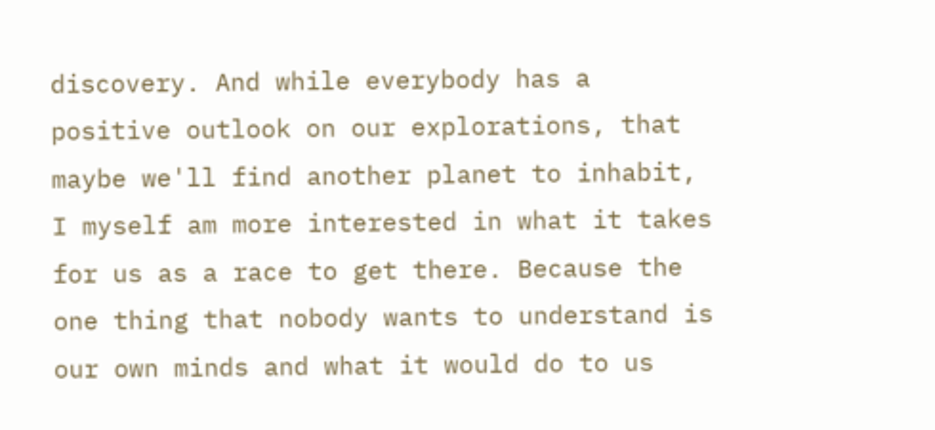discovery. And while everybody has a positive outlook on our explorations, that maybe we'll find another planet to inhabit, I myself am more interested in what it takes for us as a race to get there. Because the one thing that nobody wants to understand is our own minds and what it would do to us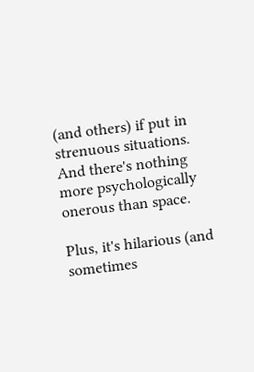(and others) if put in strenuous situations. And there's nothing more psychologically onerous than space.

Plus, it's hilarious (and sometimes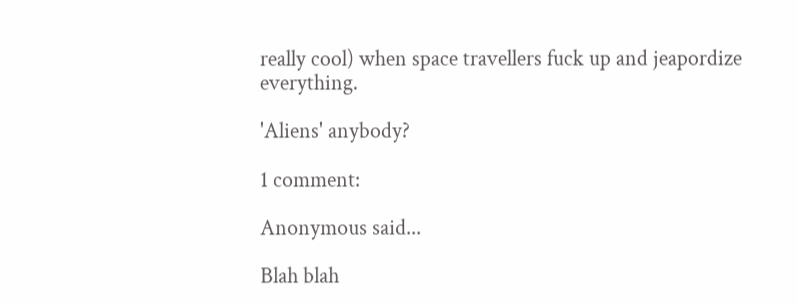really cool) when space travellers fuck up and jeapordize everything.

'Aliens' anybody?

1 comment:

Anonymous said...

Blah blah